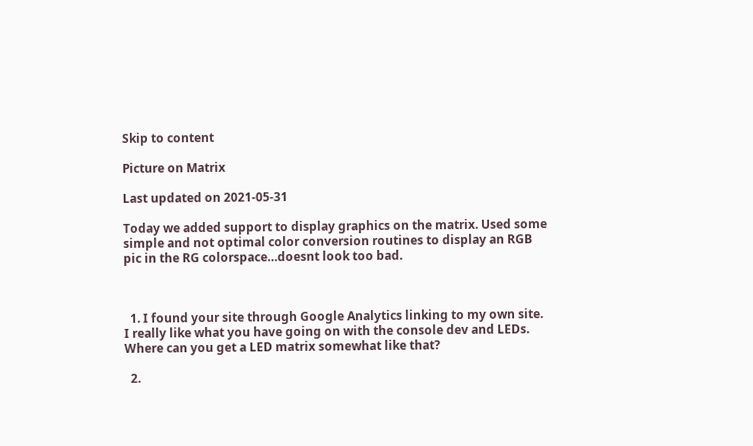Skip to content

Picture on Matrix

Last updated on 2021-05-31

Today we added support to display graphics on the matrix. Used some simple and not optimal color conversion routines to display an RGB pic in the RG colorspace…doesnt look too bad.



  1. I found your site through Google Analytics linking to my own site. I really like what you have going on with the console dev and LEDs. Where can you get a LED matrix somewhat like that?

  2.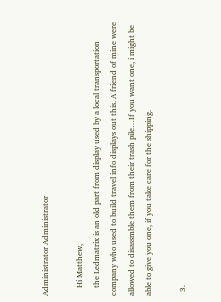Administrator Administrator

    Hi Matthew,
    the Ledmatrix is an old part from display used by a local transportation company who used to build travel info displays out this. A friend of mine were allowed to disassmble them from their trash pile…If you want one, i might be able to give you one, if you take care for the shipping.

  3.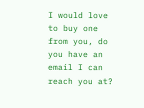I would love to buy one from you, do you have an email I can reach you at?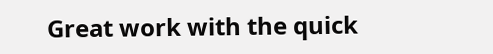Great work with the quick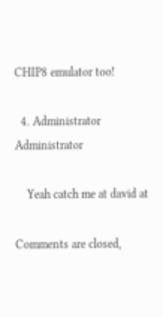CHIP8 emulator too!

  4. Administrator Administrator

    Yeah catch me at david at

Comments are closed,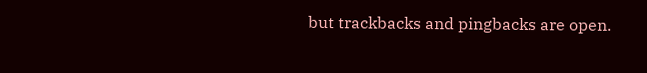but trackbacks and pingbacks are open.